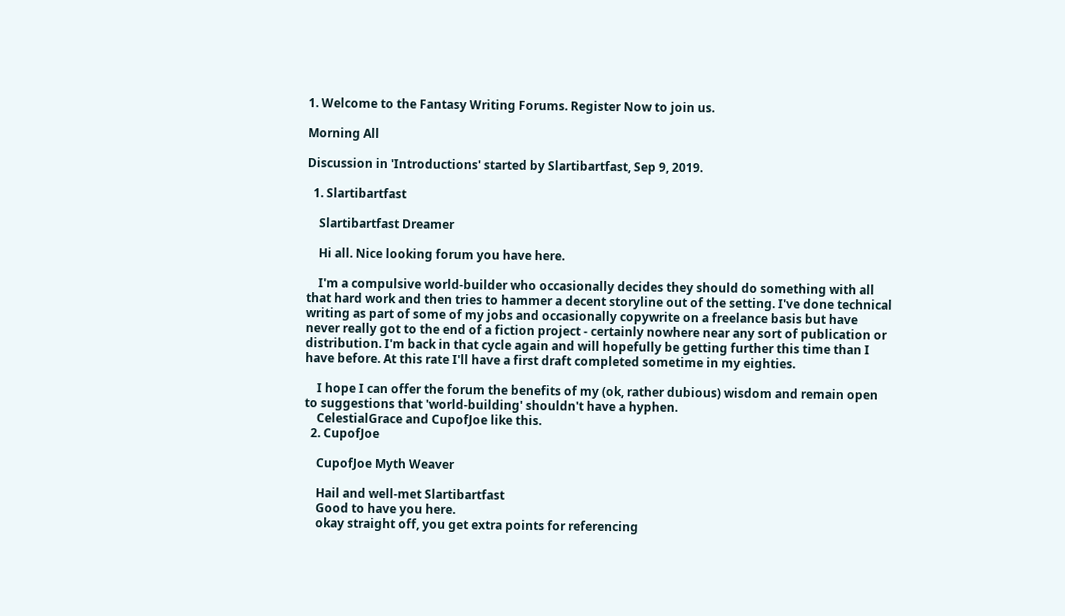1. Welcome to the Fantasy Writing Forums. Register Now to join us.

Morning All

Discussion in 'Introductions' started by Slartibartfast, Sep 9, 2019.

  1. Slartibartfast

    Slartibartfast Dreamer

    Hi all. Nice looking forum you have here.

    I'm a compulsive world-builder who occasionally decides they should do something with all that hard work and then tries to hammer a decent storyline out of the setting. I've done technical writing as part of some of my jobs and occasionally copywrite on a freelance basis but have never really got to the end of a fiction project - certainly nowhere near any sort of publication or distribution. I'm back in that cycle again and will hopefully be getting further this time than I have before. At this rate I'll have a first draft completed sometime in my eighties.

    I hope I can offer the forum the benefits of my (ok, rather dubious) wisdom and remain open to suggestions that 'world-building' shouldn't have a hyphen.
    CelestialGrace and CupofJoe like this.
  2. CupofJoe

    CupofJoe Myth Weaver

    Hail and well-met Slartibartfast
    Good to have you here.
    okay straight off, you get extra points for referencing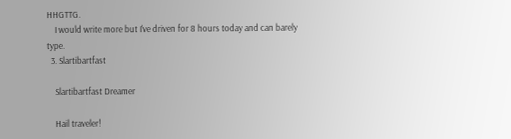HHGTTG.
    I would write more but I've driven for 8 hours today and can barely type.
  3. Slartibartfast

    Slartibartfast Dreamer

    Hail traveler!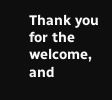Thank you for the welcome, and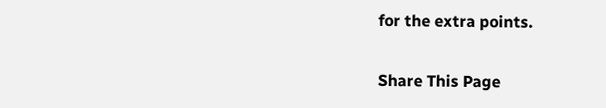for the extra points.

Share This Page